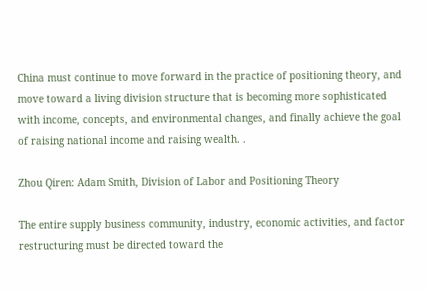China must continue to move forward in the practice of positioning theory, and move toward a living division structure that is becoming more sophisticated with income, concepts, and environmental changes, and finally achieve the goal of raising national income and raising wealth. .

Zhou Qiren: Adam Smith, Division of Labor and Positioning Theory

The entire supply business community, industry, economic activities, and factor restructuring must be directed toward the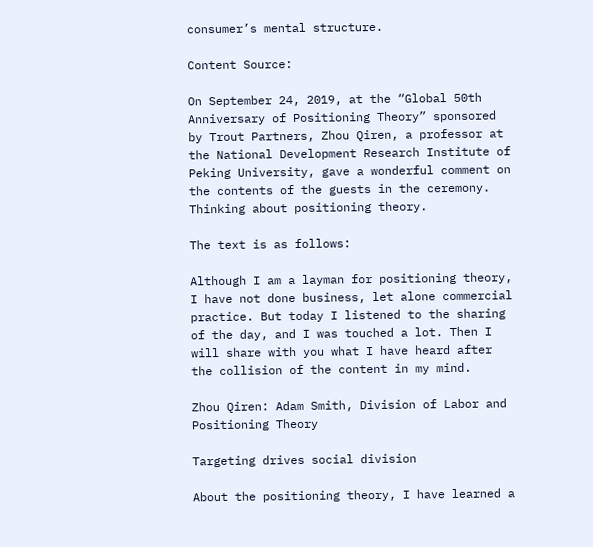consumer’s mental structure.

Content Source:

On September 24, 2019, at the “Global 50th Anniversary of Positioning Theory” sponsored by Trout Partners, Zhou Qiren, a professor at the National Development Research Institute of Peking University, gave a wonderful comment on the contents of the guests in the ceremony. Thinking about positioning theory.

The text is as follows:

Although I am a layman for positioning theory, I have not done business, let alone commercial practice. But today I listened to the sharing of the day, and I was touched a lot. Then I will share with you what I have heard after the collision of the content in my mind.

Zhou Qiren: Adam Smith, Division of Labor and Positioning Theory

Targeting drives social division

About the positioning theory, I have learned a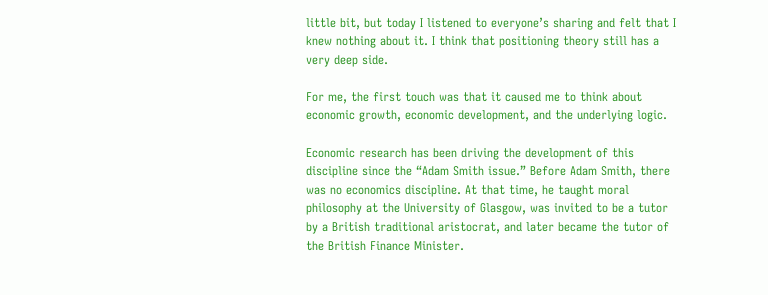little bit, but today I listened to everyone’s sharing and felt that I knew nothing about it. I think that positioning theory still has a very deep side.

For me, the first touch was that it caused me to think about economic growth, economic development, and the underlying logic.

Economic research has been driving the development of this discipline since the “Adam Smith issue.” Before Adam Smith, there was no economics discipline. At that time, he taught moral philosophy at the University of Glasgow, was invited to be a tutor by a British traditional aristocrat, and later became the tutor of the British Finance Minister.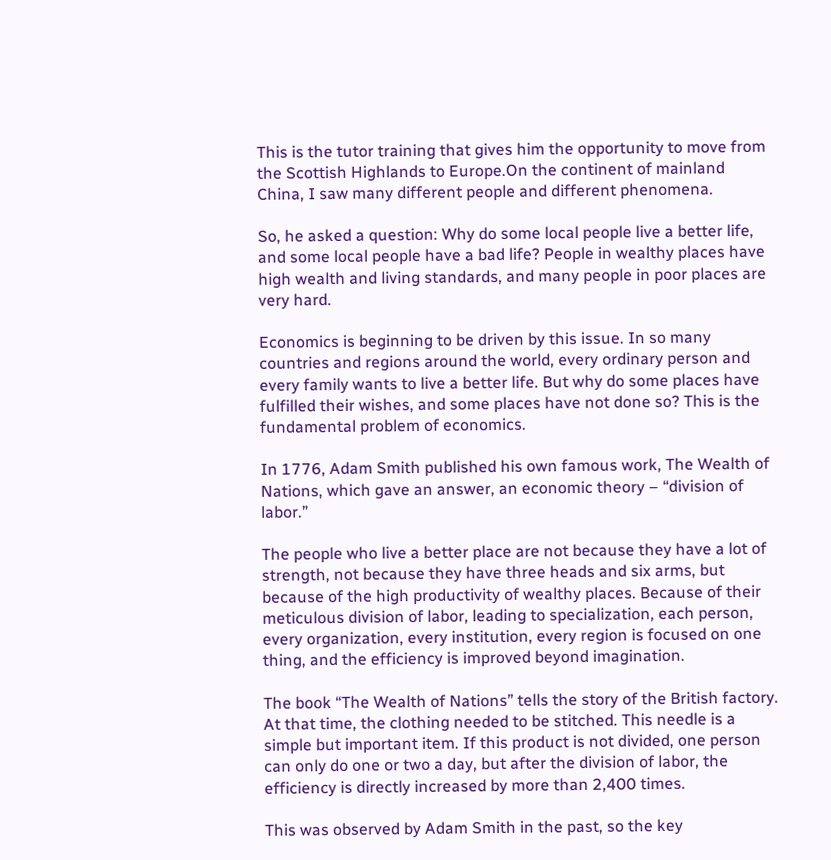This is the tutor training that gives him the opportunity to move from the Scottish Highlands to Europe.On the continent of mainland China, I saw many different people and different phenomena.

So, he asked a question: Why do some local people live a better life, and some local people have a bad life? People in wealthy places have high wealth and living standards, and many people in poor places are very hard.

Economics is beginning to be driven by this issue. In so many countries and regions around the world, every ordinary person and every family wants to live a better life. But why do some places have fulfilled their wishes, and some places have not done so? This is the fundamental problem of economics.

In 1776, Adam Smith published his own famous work, The Wealth of Nations, which gave an answer, an economic theory – “division of labor.”

The people who live a better place are not because they have a lot of strength, not because they have three heads and six arms, but because of the high productivity of wealthy places. Because of their meticulous division of labor, leading to specialization, each person, every organization, every institution, every region is focused on one thing, and the efficiency is improved beyond imagination.

The book “The Wealth of Nations” tells the story of the British factory. At that time, the clothing needed to be stitched. This needle is a simple but important item. If this product is not divided, one person can only do one or two a day, but after the division of labor, the efficiency is directly increased by more than 2,400 times.

This was observed by Adam Smith in the past, so the key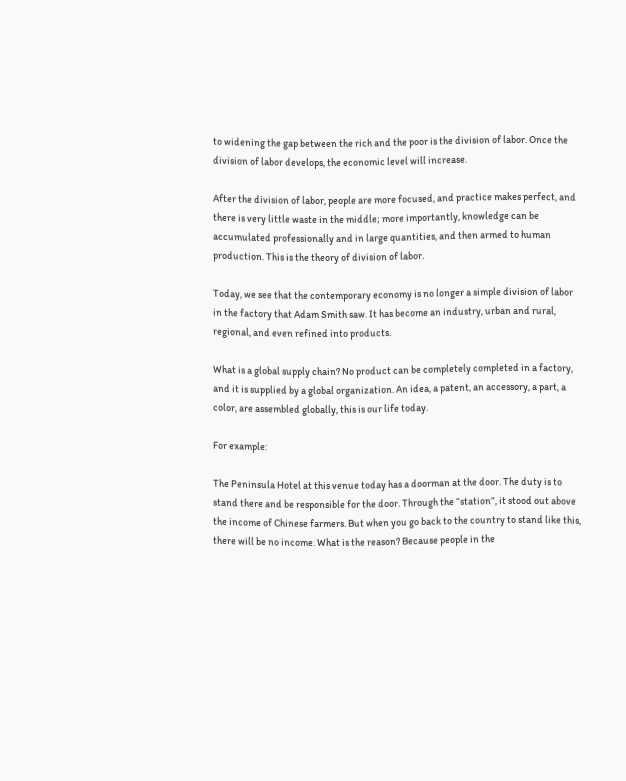to widening the gap between the rich and the poor is the division of labor. Once the division of labor develops, the economic level will increase.

After the division of labor, people are more focused, and practice makes perfect, and there is very little waste in the middle; more importantly, knowledge can be accumulated professionally and in large quantities, and then armed to human production. This is the theory of division of labor.

Today, we see that the contemporary economy is no longer a simple division of labor in the factory that Adam Smith saw. It has become an industry, urban and rural, regional, and even refined into products.

What is a global supply chain? No product can be completely completed in a factory, and it is supplied by a global organization. An idea, a patent, an accessory, a part, a color, are assembled globally, this is our life today.

For example:

The Peninsula Hotel at this venue today has a doorman at the door. The duty is to stand there and be responsible for the door. Through the “station”, it stood out above the income of Chinese farmers. But when you go back to the country to stand like this, there will be no income. What is the reason? Because people in the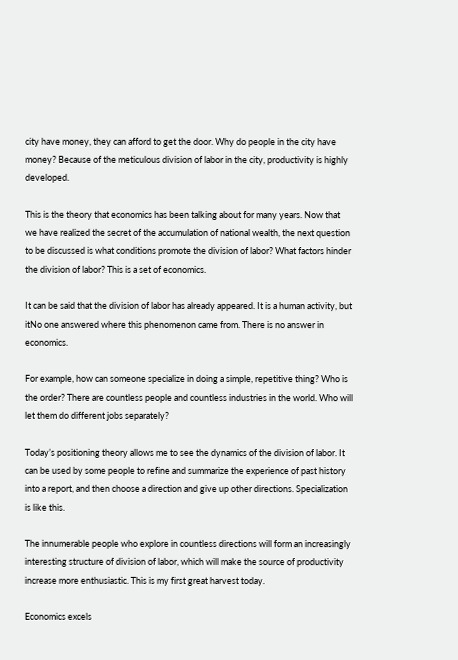city have money, they can afford to get the door. Why do people in the city have money? Because of the meticulous division of labor in the city, productivity is highly developed.

This is the theory that economics has been talking about for many years. Now that we have realized the secret of the accumulation of national wealth, the next question to be discussed is what conditions promote the division of labor? What factors hinder the division of labor? This is a set of economics.

It can be said that the division of labor has already appeared. It is a human activity, but itNo one answered where this phenomenon came from. There is no answer in economics.

For example, how can someone specialize in doing a simple, repetitive thing? Who is the order? There are countless people and countless industries in the world. Who will let them do different jobs separately?

Today’s positioning theory allows me to see the dynamics of the division of labor. It can be used by some people to refine and summarize the experience of past history into a report, and then choose a direction and give up other directions. Specialization is like this.

The innumerable people who explore in countless directions will form an increasingly interesting structure of division of labor, which will make the source of productivity increase more enthusiastic. This is my first great harvest today.

Economics excels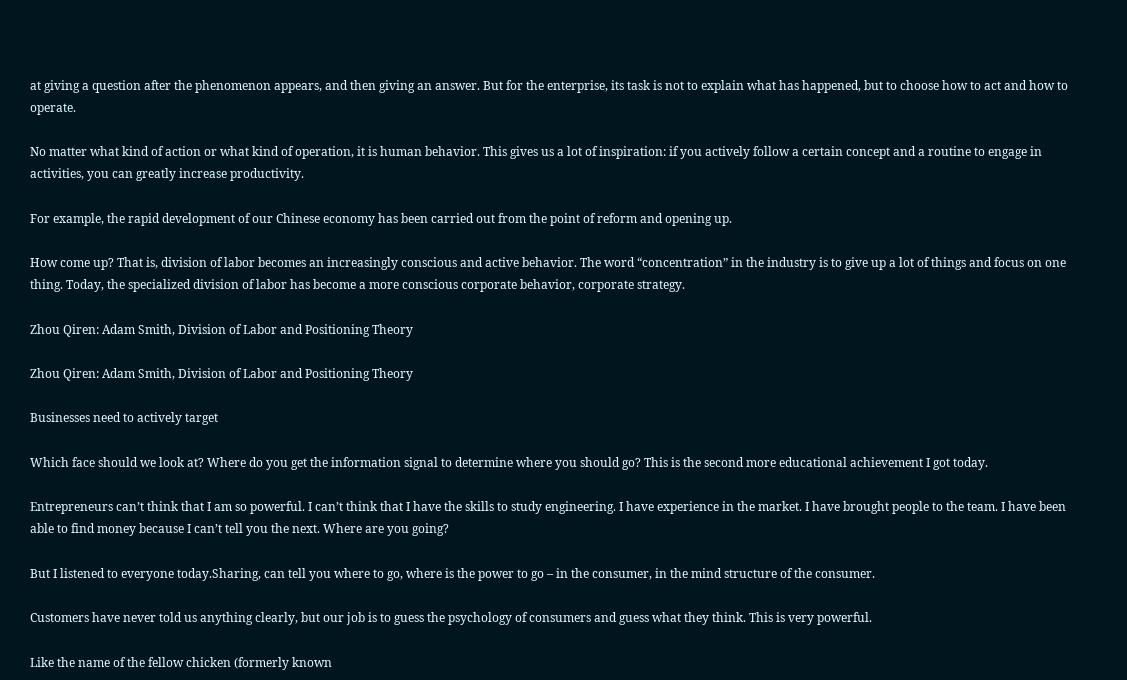at giving a question after the phenomenon appears, and then giving an answer. But for the enterprise, its task is not to explain what has happened, but to choose how to act and how to operate.

No matter what kind of action or what kind of operation, it is human behavior. This gives us a lot of inspiration: if you actively follow a certain concept and a routine to engage in activities, you can greatly increase productivity.

For example, the rapid development of our Chinese economy has been carried out from the point of reform and opening up.

How come up? That is, division of labor becomes an increasingly conscious and active behavior. The word “concentration” in the industry is to give up a lot of things and focus on one thing. Today, the specialized division of labor has become a more conscious corporate behavior, corporate strategy.

Zhou Qiren: Adam Smith, Division of Labor and Positioning Theory

Zhou Qiren: Adam Smith, Division of Labor and Positioning Theory

Businesses need to actively target

Which face should we look at? Where do you get the information signal to determine where you should go? This is the second more educational achievement I got today.

Entrepreneurs can’t think that I am so powerful. I can’t think that I have the skills to study engineering. I have experience in the market. I have brought people to the team. I have been able to find money because I can’t tell you the next. Where are you going?

But I listened to everyone today.Sharing, can tell you where to go, where is the power to go – in the consumer, in the mind structure of the consumer.

Customers have never told us anything clearly, but our job is to guess the psychology of consumers and guess what they think. This is very powerful.

Like the name of the fellow chicken (formerly known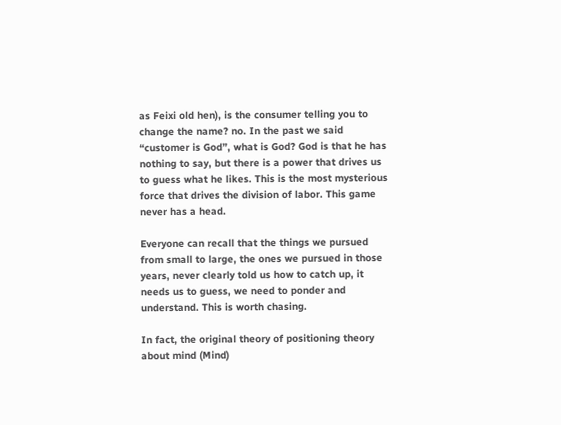as Feixi old hen), is the consumer telling you to change the name? no. In the past we said “customer is God”, what is God? God is that he has nothing to say, but there is a power that drives us to guess what he likes. This is the most mysterious force that drives the division of labor. This game never has a head.

Everyone can recall that the things we pursued from small to large, the ones we pursued in those years, never clearly told us how to catch up, it needs us to guess, we need to ponder and understand. This is worth chasing.

In fact, the original theory of positioning theory about mind (Mind)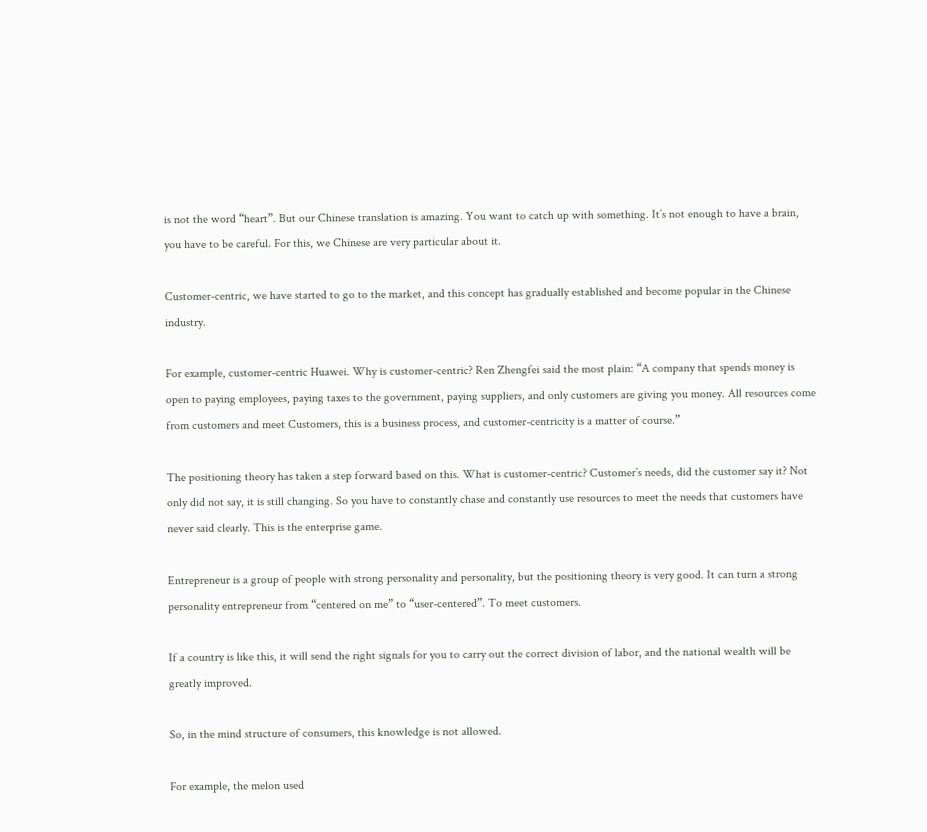is not the word “heart”. But our Chinese translation is amazing. You want to catch up with something. It’s not enough to have a brain, you have to be careful. For this, we Chinese are very particular about it.

Customer-centric, we have started to go to the market, and this concept has gradually established and become popular in the Chinese industry.

For example, customer-centric Huawei. Why is customer-centric? Ren Zhengfei said the most plain: “A company that spends money is open to paying employees, paying taxes to the government, paying suppliers, and only customers are giving you money. All resources come from customers and meet Customers, this is a business process, and customer-centricity is a matter of course.”

The positioning theory has taken a step forward based on this. What is customer-centric? Customer’s needs, did the customer say it? Not only did not say, it is still changing. So you have to constantly chase and constantly use resources to meet the needs that customers have never said clearly. This is the enterprise game.

Entrepreneur is a group of people with strong personality and personality, but the positioning theory is very good. It can turn a strong personality entrepreneur from “centered on me” to “user-centered”. To meet customers.

If a country is like this, it will send the right signals for you to carry out the correct division of labor, and the national wealth will be greatly improved.

So, in the mind structure of consumers, this knowledge is not allowed.

For example, the melon used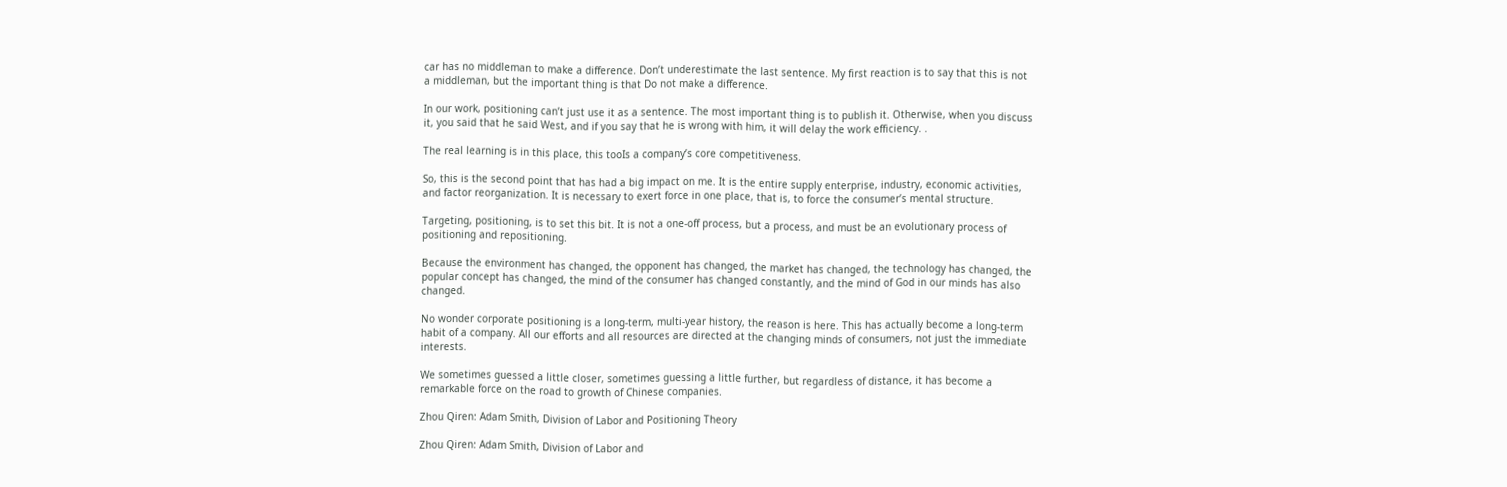car has no middleman to make a difference. Don’t underestimate the last sentence. My first reaction is to say that this is not a middleman, but the important thing is that Do not make a difference.

In our work, positioning can’t just use it as a sentence. The most important thing is to publish it. Otherwise, when you discuss it, you said that he said West, and if you say that he is wrong with him, it will delay the work efficiency. .

The real learning is in this place, this tooIs a company’s core competitiveness.

So, this is the second point that has had a big impact on me. It is the entire supply enterprise, industry, economic activities, and factor reorganization. It is necessary to exert force in one place, that is, to force the consumer’s mental structure.

Targeting, positioning, is to set this bit. It is not a one-off process, but a process, and must be an evolutionary process of positioning and repositioning.

Because the environment has changed, the opponent has changed, the market has changed, the technology has changed, the popular concept has changed, the mind of the consumer has changed constantly, and the mind of God in our minds has also changed.

No wonder corporate positioning is a long-term, multi-year history, the reason is here. This has actually become a long-term habit of a company. All our efforts and all resources are directed at the changing minds of consumers, not just the immediate interests.

We sometimes guessed a little closer, sometimes guessing a little further, but regardless of distance, it has become a remarkable force on the road to growth of Chinese companies.

Zhou Qiren: Adam Smith, Division of Labor and Positioning Theory

Zhou Qiren: Adam Smith, Division of Labor and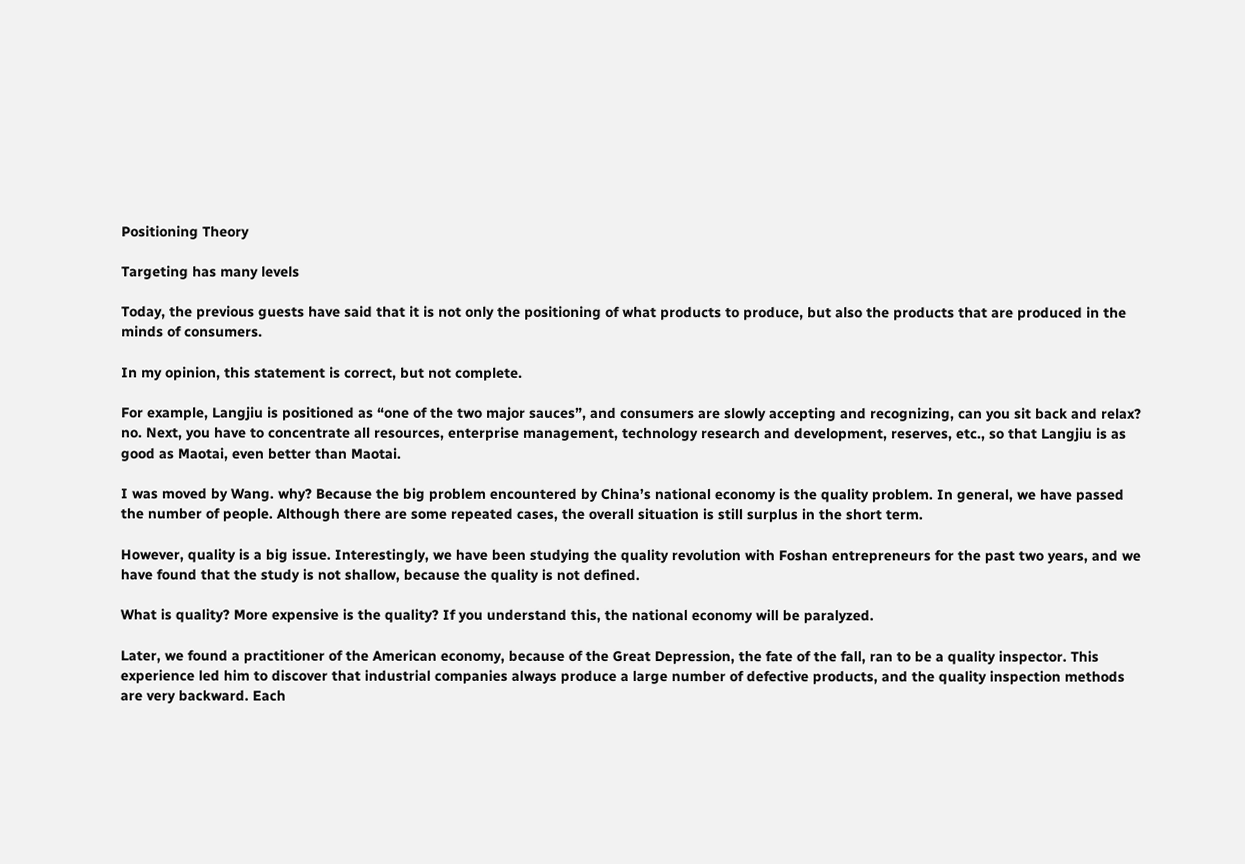Positioning Theory

Targeting has many levels

Today, the previous guests have said that it is not only the positioning of what products to produce, but also the products that are produced in the minds of consumers.

In my opinion, this statement is correct, but not complete.

For example, Langjiu is positioned as “one of the two major sauces”, and consumers are slowly accepting and recognizing, can you sit back and relax? no. Next, you have to concentrate all resources, enterprise management, technology research and development, reserves, etc., so that Langjiu is as good as Maotai, even better than Maotai.

I was moved by Wang. why? Because the big problem encountered by China’s national economy is the quality problem. In general, we have passed the number of people. Although there are some repeated cases, the overall situation is still surplus in the short term.

However, quality is a big issue. Interestingly, we have been studying the quality revolution with Foshan entrepreneurs for the past two years, and we have found that the study is not shallow, because the quality is not defined.

What is quality? More expensive is the quality? If you understand this, the national economy will be paralyzed.

Later, we found a practitioner of the American economy, because of the Great Depression, the fate of the fall, ran to be a quality inspector. This experience led him to discover that industrial companies always produce a large number of defective products, and the quality inspection methods are very backward. Each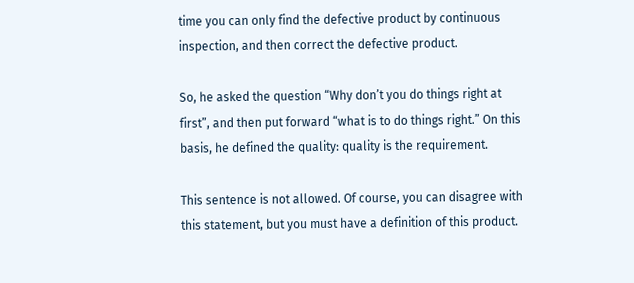time you can only find the defective product by continuous inspection, and then correct the defective product.

So, he asked the question “Why don’t you do things right at first”, and then put forward “what is to do things right.” On this basis, he defined the quality: quality is the requirement.

This sentence is not allowed. Of course, you can disagree with this statement, but you must have a definition of this product.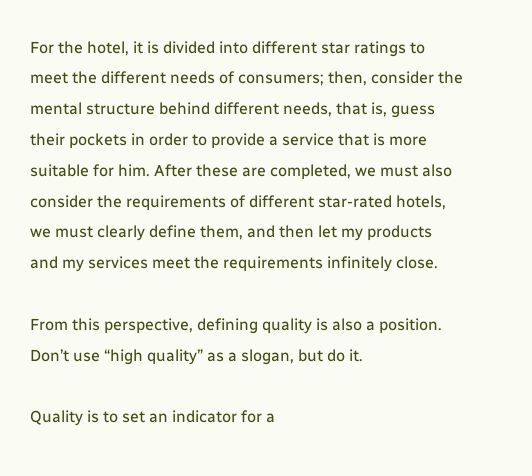For the hotel, it is divided into different star ratings to meet the different needs of consumers; then, consider the mental structure behind different needs, that is, guess their pockets in order to provide a service that is more suitable for him. After these are completed, we must also consider the requirements of different star-rated hotels, we must clearly define them, and then let my products and my services meet the requirements infinitely close.

From this perspective, defining quality is also a position. Don’t use “high quality” as a slogan, but do it.

Quality is to set an indicator for a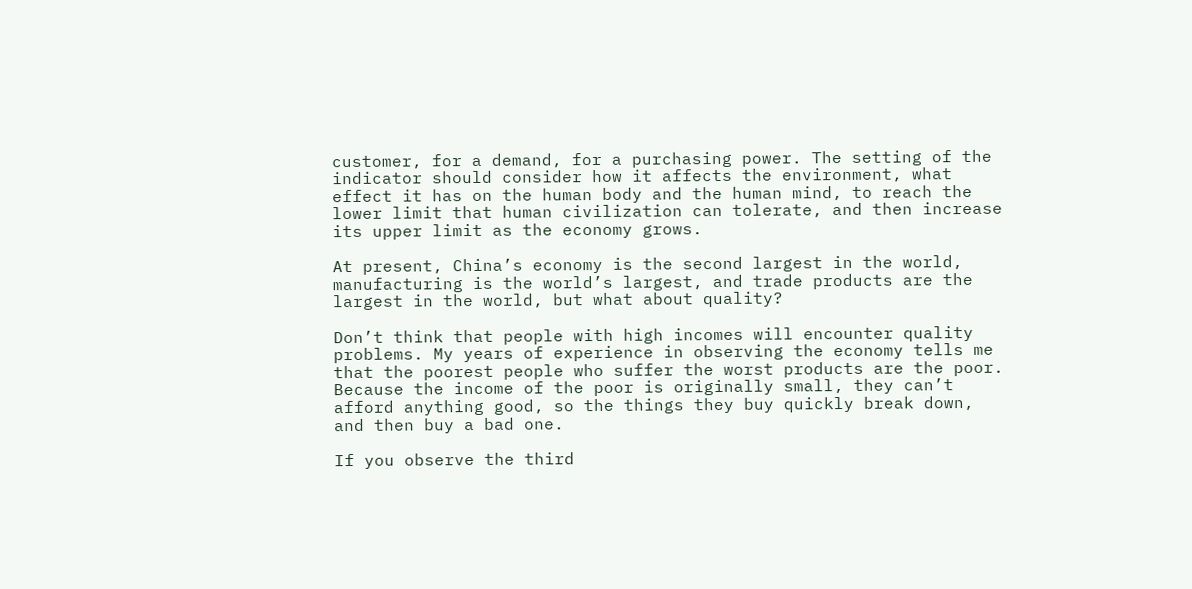customer, for a demand, for a purchasing power. The setting of the indicator should consider how it affects the environment, what effect it has on the human body and the human mind, to reach the lower limit that human civilization can tolerate, and then increase its upper limit as the economy grows.

At present, China’s economy is the second largest in the world, manufacturing is the world’s largest, and trade products are the largest in the world, but what about quality?

Don’t think that people with high incomes will encounter quality problems. My years of experience in observing the economy tells me that the poorest people who suffer the worst products are the poor. Because the income of the poor is originally small, they can’t afford anything good, so the things they buy quickly break down, and then buy a bad one.

If you observe the third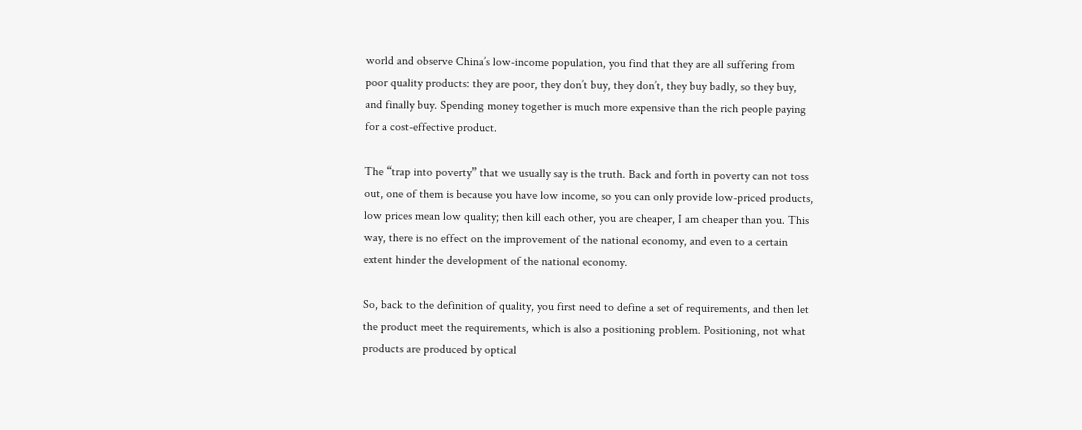world and observe China’s low-income population, you find that they are all suffering from poor quality products: they are poor, they don’t buy, they don’t, they buy badly, so they buy, and finally buy. Spending money together is much more expensive than the rich people paying for a cost-effective product.

The “trap into poverty” that we usually say is the truth. Back and forth in poverty can not toss out, one of them is because you have low income, so you can only provide low-priced products, low prices mean low quality; then kill each other, you are cheaper, I am cheaper than you. This way, there is no effect on the improvement of the national economy, and even to a certain extent hinder the development of the national economy.

So, back to the definition of quality, you first need to define a set of requirements, and then let the product meet the requirements, which is also a positioning problem. Positioning, not what products are produced by optical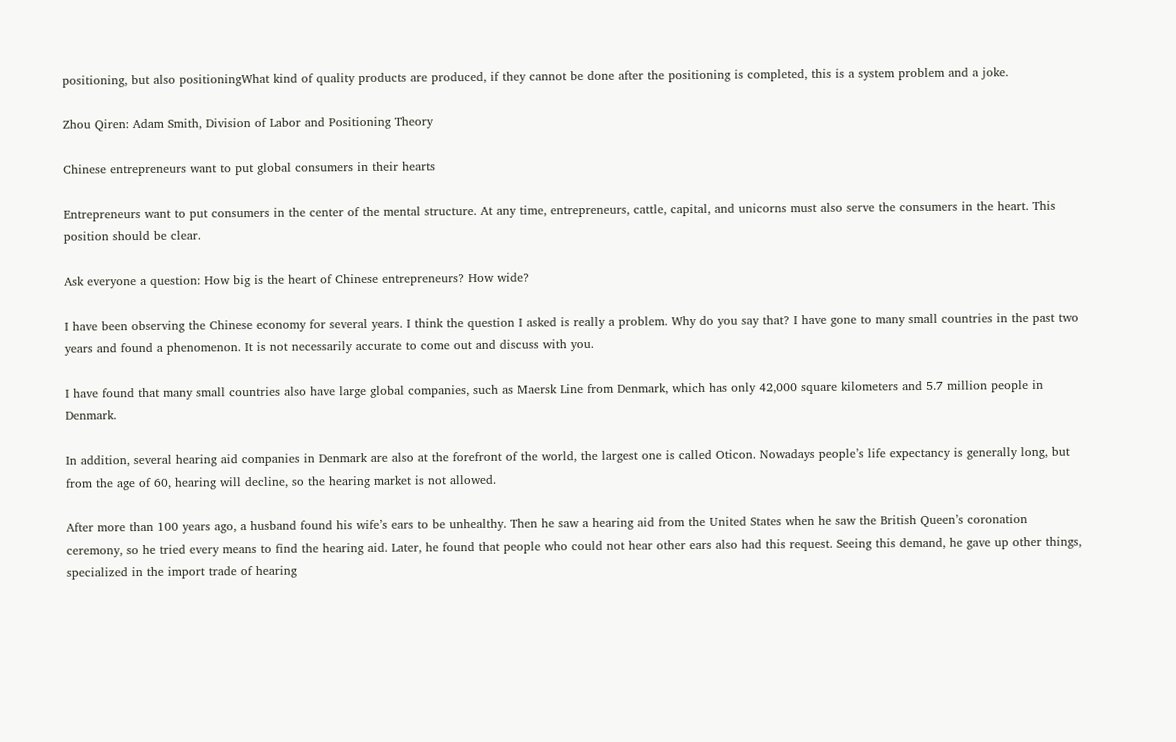positioning, but also positioningWhat kind of quality products are produced, if they cannot be done after the positioning is completed, this is a system problem and a joke.

Zhou Qiren: Adam Smith, Division of Labor and Positioning Theory

Chinese entrepreneurs want to put global consumers in their hearts

Entrepreneurs want to put consumers in the center of the mental structure. At any time, entrepreneurs, cattle, capital, and unicorns must also serve the consumers in the heart. This position should be clear.

Ask everyone a question: How big is the heart of Chinese entrepreneurs? How wide?

I have been observing the Chinese economy for several years. I think the question I asked is really a problem. Why do you say that? I have gone to many small countries in the past two years and found a phenomenon. It is not necessarily accurate to come out and discuss with you.

I have found that many small countries also have large global companies, such as Maersk Line from Denmark, which has only 42,000 square kilometers and 5.7 million people in Denmark.

In addition, several hearing aid companies in Denmark are also at the forefront of the world, the largest one is called Oticon. Nowadays people’s life expectancy is generally long, but from the age of 60, hearing will decline, so the hearing market is not allowed.

After more than 100 years ago, a husband found his wife’s ears to be unhealthy. Then he saw a hearing aid from the United States when he saw the British Queen’s coronation ceremony, so he tried every means to find the hearing aid. Later, he found that people who could not hear other ears also had this request. Seeing this demand, he gave up other things, specialized in the import trade of hearing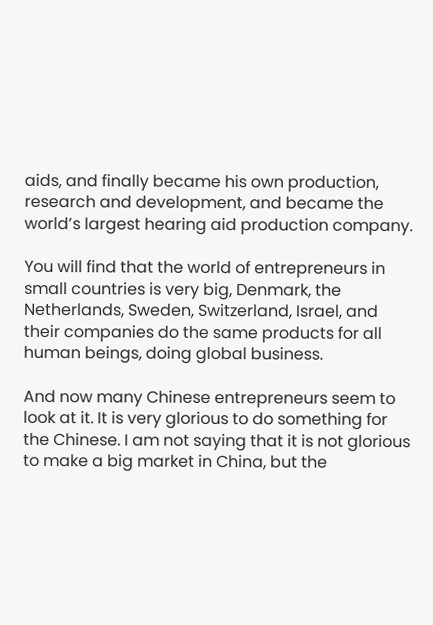aids, and finally became his own production, research and development, and became the world’s largest hearing aid production company.

You will find that the world of entrepreneurs in small countries is very big, Denmark, the Netherlands, Sweden, Switzerland, Israel, and their companies do the same products for all human beings, doing global business.

And now many Chinese entrepreneurs seem to look at it. It is very glorious to do something for the Chinese. I am not saying that it is not glorious to make a big market in China, but the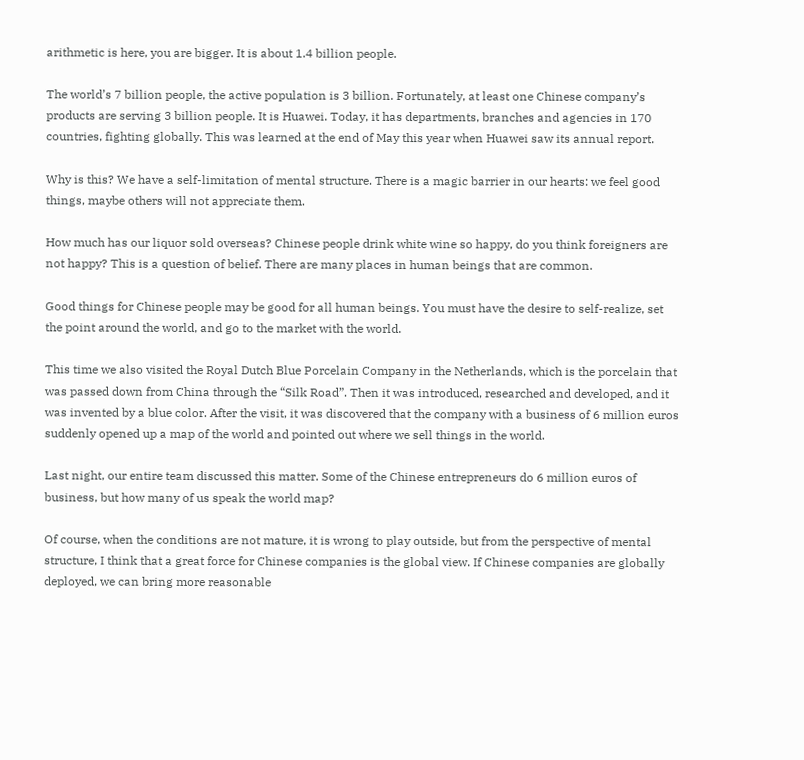arithmetic is here, you are bigger. It is about 1.4 billion people.

The world’s 7 billion people, the active population is 3 billion. Fortunately, at least one Chinese company’s products are serving 3 billion people. It is Huawei. Today, it has departments, branches and agencies in 170 countries, fighting globally. This was learned at the end of May this year when Huawei saw its annual report.

Why is this? We have a self-limitation of mental structure. There is a magic barrier in our hearts: we feel good things, maybe others will not appreciate them.

How much has our liquor sold overseas? Chinese people drink white wine so happy, do you think foreigners are not happy? This is a question of belief. There are many places in human beings that are common.

Good things for Chinese people may be good for all human beings. You must have the desire to self-realize, set the point around the world, and go to the market with the world.

This time we also visited the Royal Dutch Blue Porcelain Company in the Netherlands, which is the porcelain that was passed down from China through the “Silk Road”. Then it was introduced, researched and developed, and it was invented by a blue color. After the visit, it was discovered that the company with a business of 6 million euros suddenly opened up a map of the world and pointed out where we sell things in the world.

Last night, our entire team discussed this matter. Some of the Chinese entrepreneurs do 6 million euros of business, but how many of us speak the world map?

Of course, when the conditions are not mature, it is wrong to play outside, but from the perspective of mental structure, I think that a great force for Chinese companies is the global view. If Chinese companies are globally deployed, we can bring more reasonable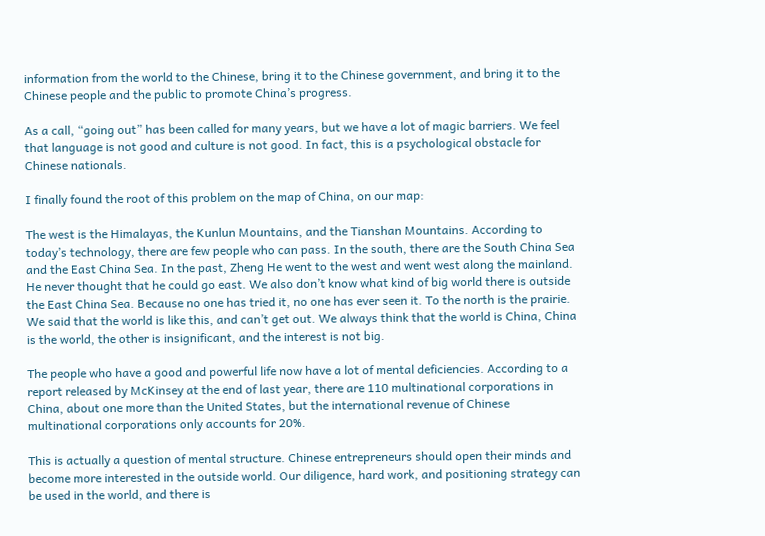information from the world to the Chinese, bring it to the Chinese government, and bring it to the Chinese people and the public to promote China’s progress.

As a call, “going out” has been called for many years, but we have a lot of magic barriers. We feel that language is not good and culture is not good. In fact, this is a psychological obstacle for Chinese nationals.

I finally found the root of this problem on the map of China, on our map:

The west is the Himalayas, the Kunlun Mountains, and the Tianshan Mountains. According to today’s technology, there are few people who can pass. In the south, there are the South China Sea and the East China Sea. In the past, Zheng He went to the west and went west along the mainland. He never thought that he could go east. We also don’t know what kind of big world there is outside the East China Sea. Because no one has tried it, no one has ever seen it. To the north is the prairie. We said that the world is like this, and can’t get out. We always think that the world is China, China is the world, the other is insignificant, and the interest is not big.

The people who have a good and powerful life now have a lot of mental deficiencies. According to a report released by McKinsey at the end of last year, there are 110 multinational corporations in China, about one more than the United States, but the international revenue of Chinese multinational corporations only accounts for 20%.

This is actually a question of mental structure. Chinese entrepreneurs should open their minds and become more interested in the outside world. Our diligence, hard work, and positioning strategy can be used in the world, and there is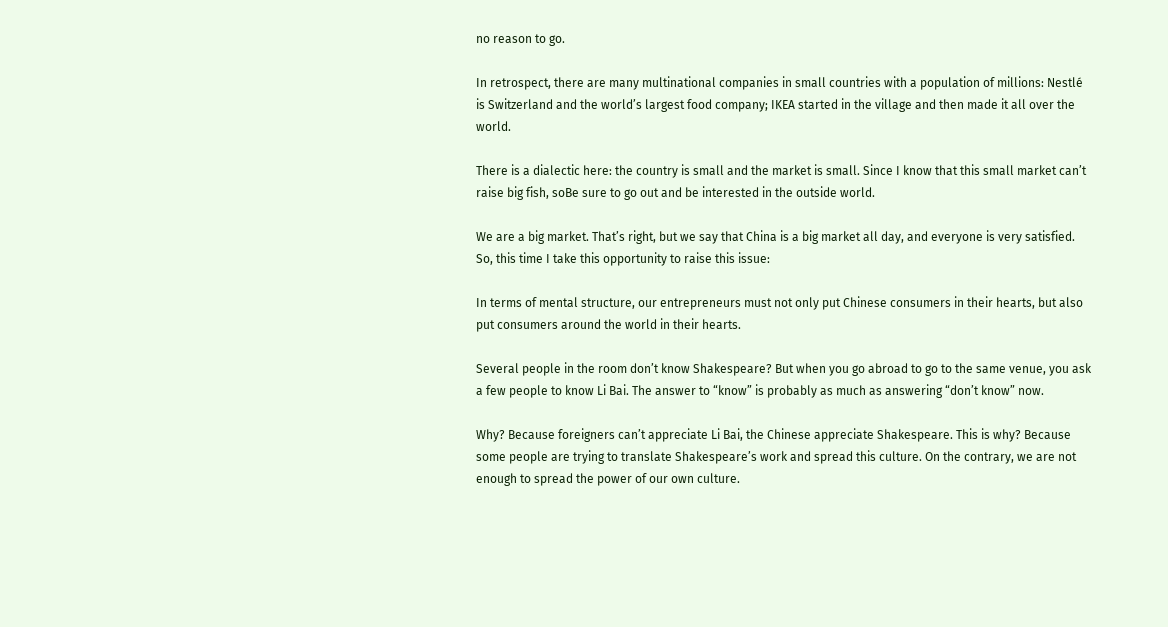no reason to go.

In retrospect, there are many multinational companies in small countries with a population of millions: Nestlé is Switzerland and the world’s largest food company; IKEA started in the village and then made it all over the world.

There is a dialectic here: the country is small and the market is small. Since I know that this small market can’t raise big fish, soBe sure to go out and be interested in the outside world.

We are a big market. That’s right, but we say that China is a big market all day, and everyone is very satisfied. So, this time I take this opportunity to raise this issue:

In terms of mental structure, our entrepreneurs must not only put Chinese consumers in their hearts, but also put consumers around the world in their hearts.

Several people in the room don’t know Shakespeare? But when you go abroad to go to the same venue, you ask a few people to know Li Bai. The answer to “know” is probably as much as answering “don’t know” now.

Why? Because foreigners can’t appreciate Li Bai, the Chinese appreciate Shakespeare. This is why? Because some people are trying to translate Shakespeare’s work and spread this culture. On the contrary, we are not enough to spread the power of our own culture.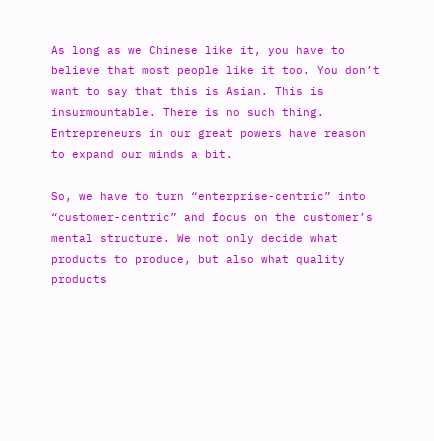As long as we Chinese like it, you have to believe that most people like it too. You don’t want to say that this is Asian. This is insurmountable. There is no such thing. Entrepreneurs in our great powers have reason to expand our minds a bit.

So, we have to turn “enterprise-centric” into “customer-centric” and focus on the customer’s mental structure. We not only decide what products to produce, but also what quality products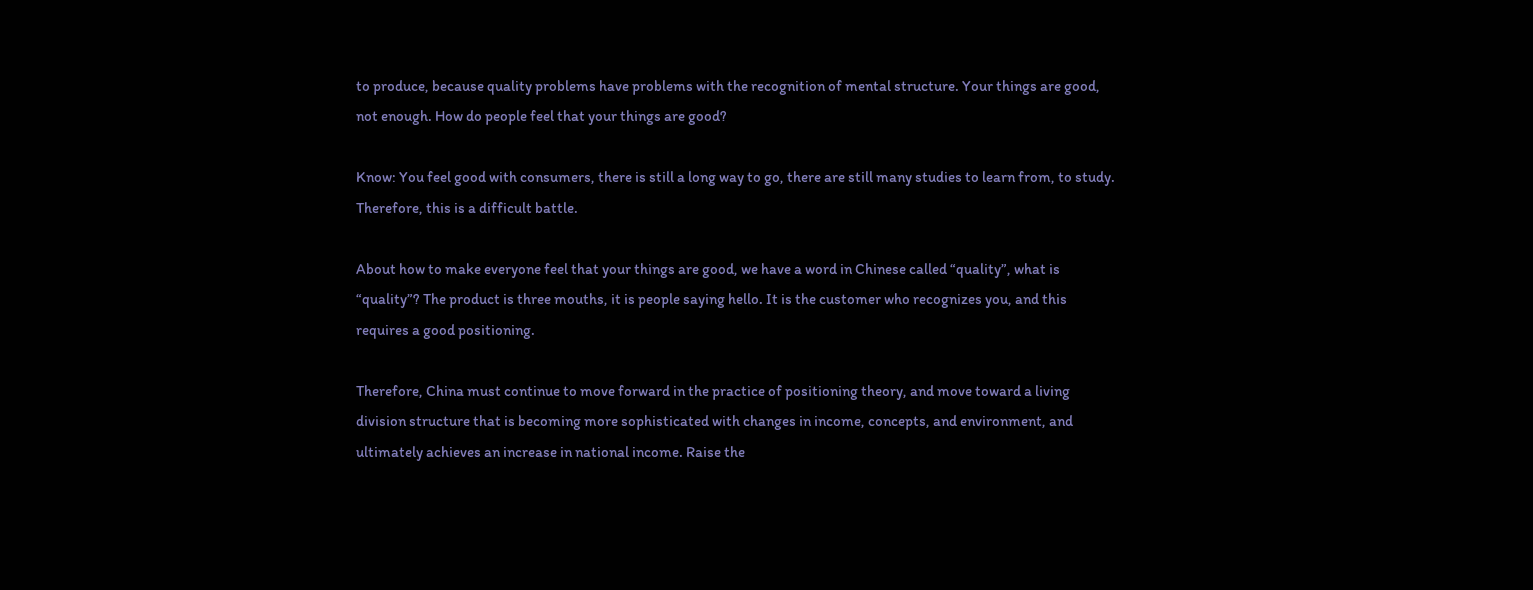to produce, because quality problems have problems with the recognition of mental structure. Your things are good, not enough. How do people feel that your things are good?

Know: You feel good with consumers, there is still a long way to go, there are still many studies to learn from, to study. Therefore, this is a difficult battle.

About how to make everyone feel that your things are good, we have a word in Chinese called “quality”, what is “quality”? The product is three mouths, it is people saying hello. It is the customer who recognizes you, and this requires a good positioning.

Therefore, China must continue to move forward in the practice of positioning theory, and move toward a living division structure that is becoming more sophisticated with changes in income, concepts, and environment, and ultimately achieves an increase in national income. Raise the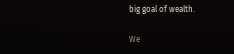big goal of wealth.

We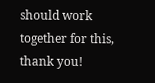should work together for this, thank you!